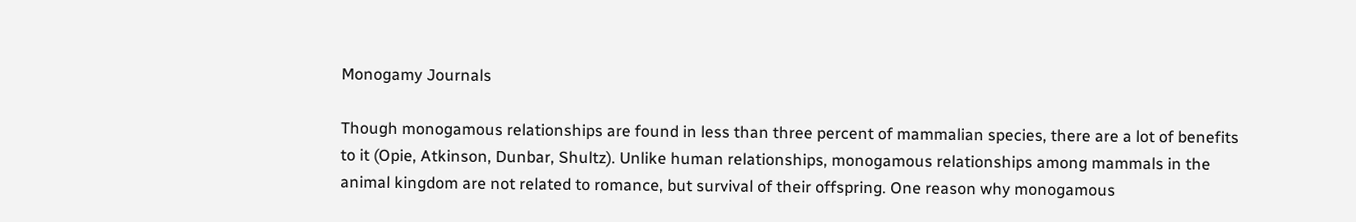Monogamy Journals

Though monogamous relationships are found in less than three percent of mammalian species, there are a lot of benefits to it (Opie, Atkinson, Dunbar, Shultz). Unlike human relationships, monogamous relationships among mammals in the animal kingdom are not related to romance, but survival of their offspring. One reason why monogamous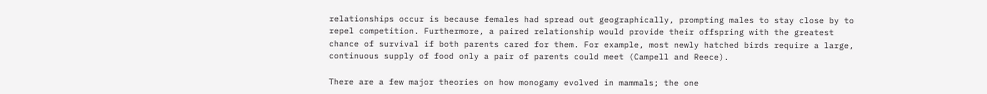relationships occur is because females had spread out geographically, prompting males to stay close by to repel competition. Furthermore, a paired relationship would provide their offspring with the greatest chance of survival if both parents cared for them. For example, most newly hatched birds require a large, continuous supply of food only a pair of parents could meet (Campell and Reece).

There are a few major theories on how monogamy evolved in mammals; the one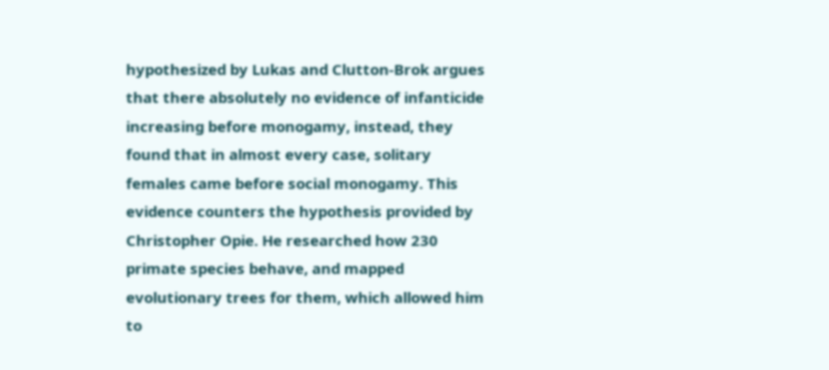hypothesized by Lukas and Clutton-Brok argues that there absolutely no evidence of infanticide increasing before monogamy, instead, they found that in almost every case, solitary females came before social monogamy. This evidence counters the hypothesis provided by Christopher Opie. He researched how 230 primate species behave, and mapped evolutionary trees for them, which allowed him to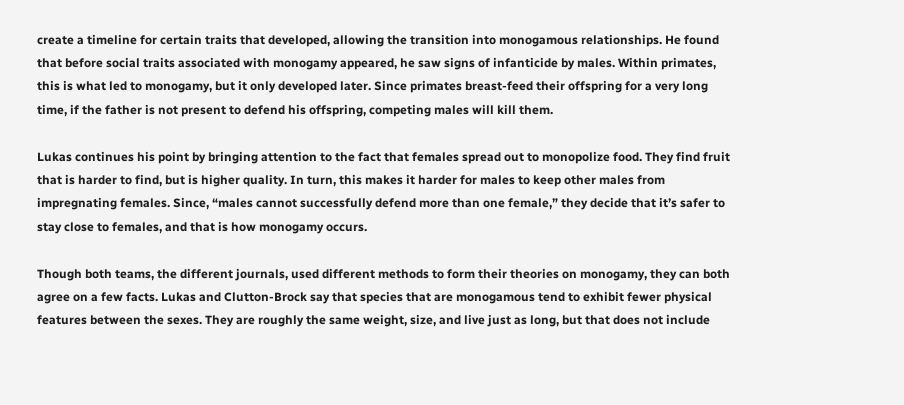create a timeline for certain traits that developed, allowing the transition into monogamous relationships. He found that before social traits associated with monogamy appeared, he saw signs of infanticide by males. Within primates, this is what led to monogamy, but it only developed later. Since primates breast-feed their offspring for a very long time, if the father is not present to defend his offspring, competing males will kill them.

Lukas continues his point by bringing attention to the fact that females spread out to monopolize food. They find fruit that is harder to find, but is higher quality. In turn, this makes it harder for males to keep other males from impregnating females. Since, “males cannot successfully defend more than one female,” they decide that it’s safer to stay close to females, and that is how monogamy occurs.

Though both teams, the different journals, used different methods to form their theories on monogamy, they can both agree on a few facts. Lukas and Clutton-Brock say that species that are monogamous tend to exhibit fewer physical features between the sexes. They are roughly the same weight, size, and live just as long, but that does not include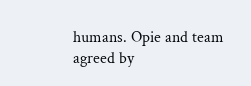humans. Opie and team agreed by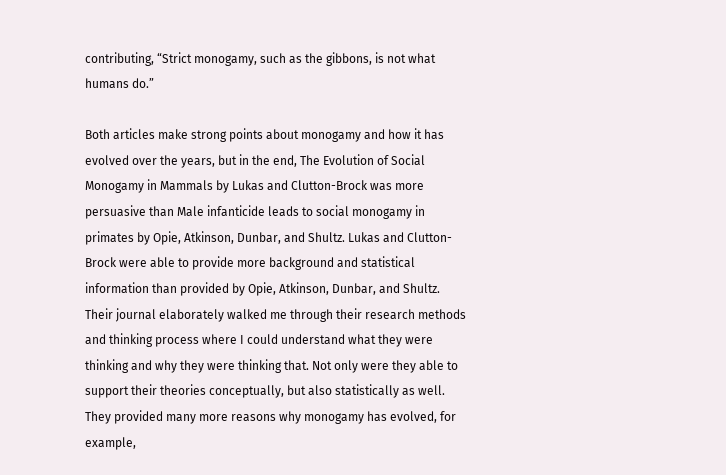contributing, “Strict monogamy, such as the gibbons, is not what humans do.”

Both articles make strong points about monogamy and how it has evolved over the years, but in the end, The Evolution of Social Monogamy in Mammals by Lukas and Clutton-Brock was more persuasive than Male infanticide leads to social monogamy in primates by Opie, Atkinson, Dunbar, and Shultz. Lukas and Clutton-Brock were able to provide more background and statistical information than provided by Opie, Atkinson, Dunbar, and Shultz. Their journal elaborately walked me through their research methods and thinking process where I could understand what they were thinking and why they were thinking that. Not only were they able to support their theories conceptually, but also statistically as well. They provided many more reasons why monogamy has evolved, for example,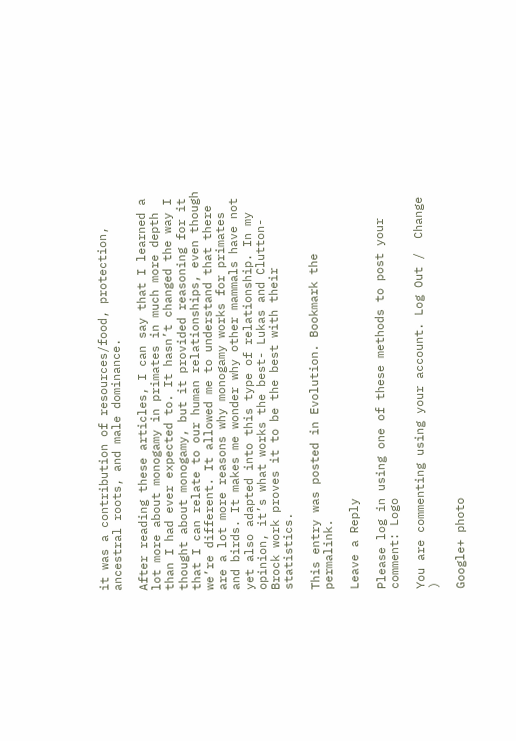it was a contribution of resources/food, protection, ancestral roots, and male dominance.

After reading these articles, I can say that I learned a lot more about monogamy in primates in much more depth than I had ever expected to. It hasn’t changed the way I thought about monogamy, but it provided reasoning for it that I can relate to our human relationships, even though we’re different. It allowed me to understand that there are a lot more reasons why monogamy works for primates and birds. It makes me wonder why other mammals have not yet also adapted into this type of relationship. In my opinion, it’s what works the best- Lukas and Clutton-Brock work proves it to be the best with their statistics.

This entry was posted in Evolution. Bookmark the permalink.

Leave a Reply

Please log in using one of these methods to post your comment: Logo

You are commenting using your account. Log Out /  Change )

Google+ photo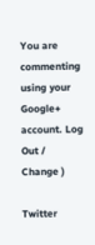You are commenting using your Google+ account. Log Out /  Change )

Twitter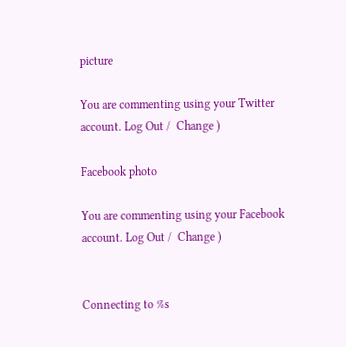picture

You are commenting using your Twitter account. Log Out /  Change )

Facebook photo

You are commenting using your Facebook account. Log Out /  Change )


Connecting to %s